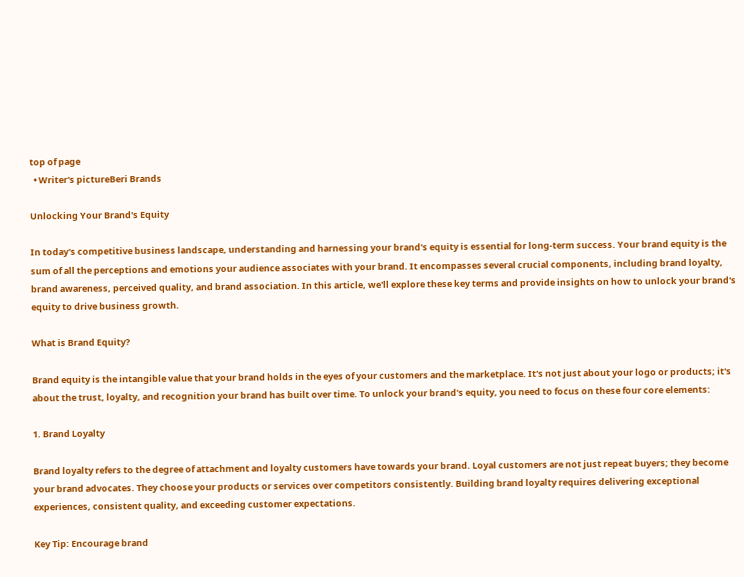top of page
  • Writer's pictureBeri Brands

Unlocking Your Brand's Equity

In today's competitive business landscape, understanding and harnessing your brand's equity is essential for long-term success. Your brand equity is the sum of all the perceptions and emotions your audience associates with your brand. It encompasses several crucial components, including brand loyalty, brand awareness, perceived quality, and brand association. In this article, we'll explore these key terms and provide insights on how to unlock your brand's equity to drive business growth.

What is Brand Equity?

Brand equity is the intangible value that your brand holds in the eyes of your customers and the marketplace. It's not just about your logo or products; it's about the trust, loyalty, and recognition your brand has built over time. To unlock your brand's equity, you need to focus on these four core elements:

1. Brand Loyalty

Brand loyalty refers to the degree of attachment and loyalty customers have towards your brand. Loyal customers are not just repeat buyers; they become your brand advocates. They choose your products or services over competitors consistently. Building brand loyalty requires delivering exceptional experiences, consistent quality, and exceeding customer expectations.

Key Tip: Encourage brand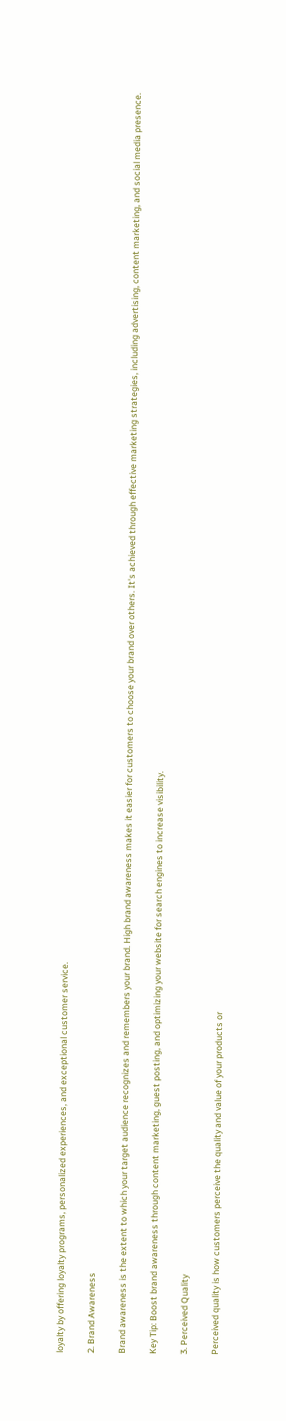loyalty by offering loyalty programs, personalized experiences, and exceptional customer service.

2. Brand Awareness

Brand awareness is the extent to which your target audience recognizes and remembers your brand. High brand awareness makes it easier for customers to choose your brand over others. It's achieved through effective marketing strategies, including advertising, content marketing, and social media presence.

Key Tip: Boost brand awareness through content marketing, guest posting, and optimizing your website for search engines to increase visibility.

3. Perceived Quality

Perceived quality is how customers perceive the quality and value of your products or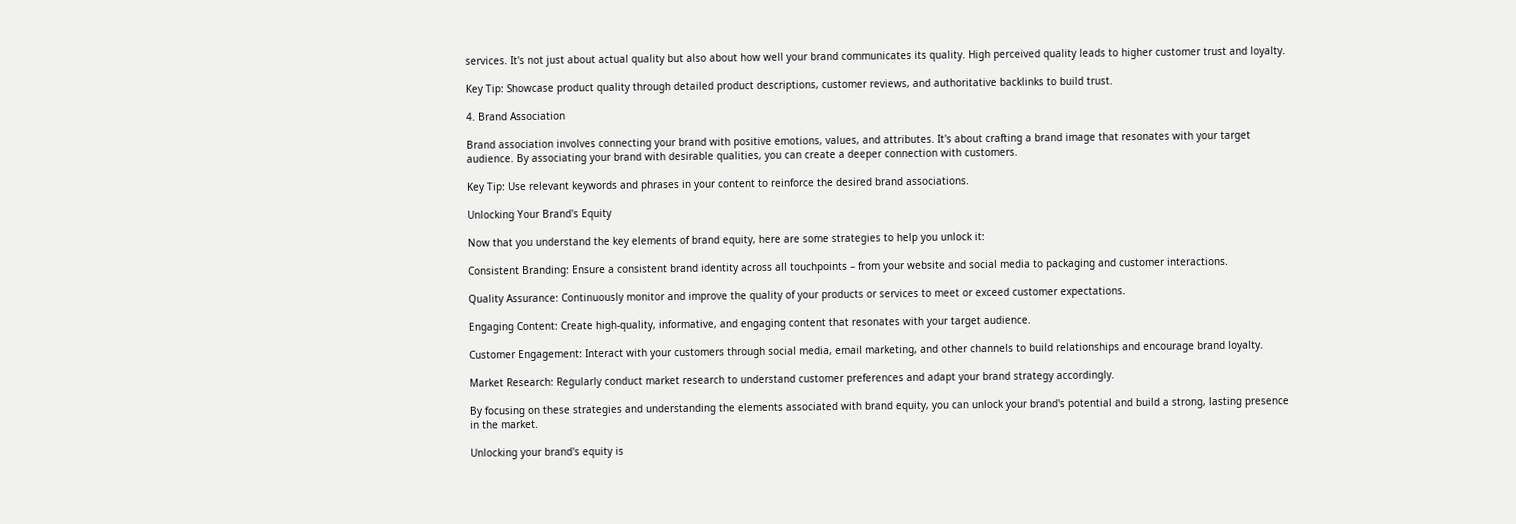services. It's not just about actual quality but also about how well your brand communicates its quality. High perceived quality leads to higher customer trust and loyalty.

Key Tip: Showcase product quality through detailed product descriptions, customer reviews, and authoritative backlinks to build trust.

4. Brand Association

Brand association involves connecting your brand with positive emotions, values, and attributes. It's about crafting a brand image that resonates with your target audience. By associating your brand with desirable qualities, you can create a deeper connection with customers.

Key Tip: Use relevant keywords and phrases in your content to reinforce the desired brand associations.

Unlocking Your Brand's Equity

Now that you understand the key elements of brand equity, here are some strategies to help you unlock it:

Consistent Branding: Ensure a consistent brand identity across all touchpoints – from your website and social media to packaging and customer interactions.

Quality Assurance: Continuously monitor and improve the quality of your products or services to meet or exceed customer expectations.

Engaging Content: Create high-quality, informative, and engaging content that resonates with your target audience.

Customer Engagement: Interact with your customers through social media, email marketing, and other channels to build relationships and encourage brand loyalty.

Market Research: Regularly conduct market research to understand customer preferences and adapt your brand strategy accordingly.

By focusing on these strategies and understanding the elements associated with brand equity, you can unlock your brand's potential and build a strong, lasting presence in the market.

Unlocking your brand's equity is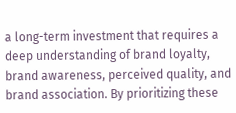a long-term investment that requires a deep understanding of brand loyalty, brand awareness, perceived quality, and brand association. By prioritizing these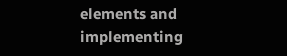elements and implementing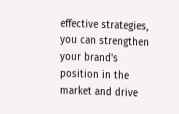effective strategies, you can strengthen your brand's position in the market and drive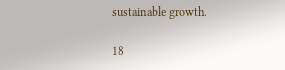sustainable growth.

18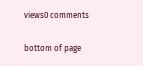views0 comments


bottom of page